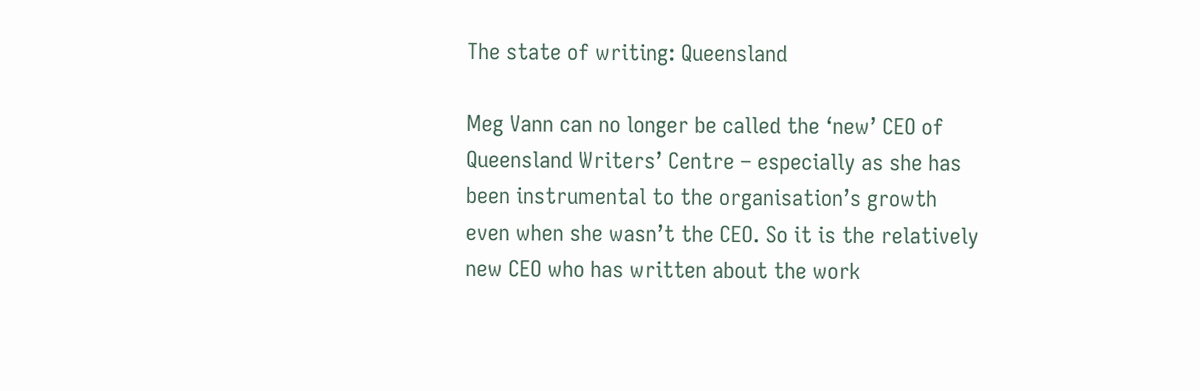The state of writing: Queensland

Meg Vann can no longer be called the ‘new’ CEO of Queensland Writers’ Centre – especially as she has been instrumental to the organisation’s growth even when she wasn’t the CEO. So it is the relatively new CEO who has written about the work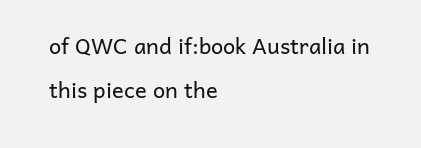of QWC and if:book Australia in this piece on the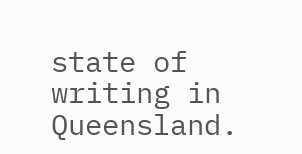state of writing in Queensland.